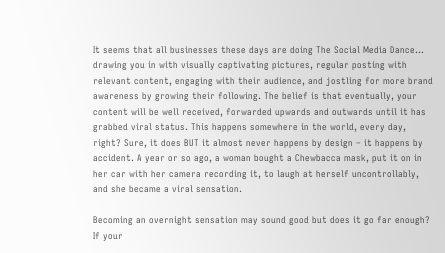It seems that all businesses these days are doing The Social Media Dance… drawing you in with visually captivating pictures, regular posting with relevant content, engaging with their audience, and jostling for more brand awareness by growing their following. The belief is that eventually, your content will be well received, forwarded upwards and outwards until it has grabbed viral status. This happens somewhere in the world, every day, right? Sure, it does BUT it almost never happens by design – it happens by accident. A year or so ago, a woman bought a Chewbacca mask, put it on in her car with her camera recording it, to laugh at herself uncontrollably, and she became a viral sensation.

Becoming an overnight sensation may sound good but does it go far enough? If your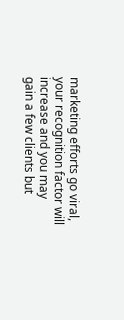marketing efforts go viral, your recognition factor will increase and you may gain a few clients but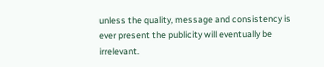unless the quality, message and consistency is ever present the publicity will eventually be irrelevant.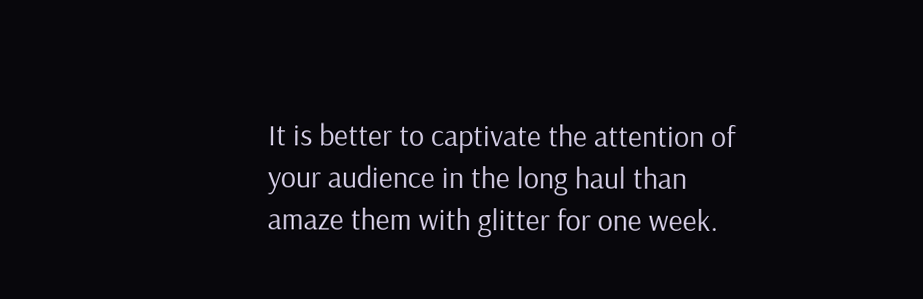It is better to captivate the attention of your audience in the long haul than amaze them with glitter for one week.